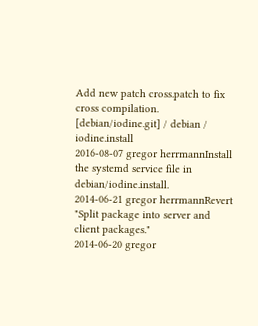Add new patch cross.patch to fix cross compilation.
[debian/iodine.git] / debian / iodine.install
2016-08-07 gregor herrmannInstall the systemd service file in debian/iodine.install.
2014-06-21 gregor herrmannRevert "Split package into server and client packages."
2014-06-20 gregor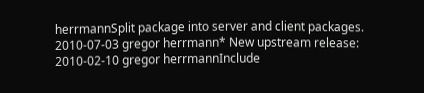herrmannSplit package into server and client packages.
2010-07-03 gregor herrmann* New upstream release:
2010-02-10 gregor herrmannInclude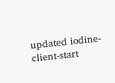updated iodine-client-start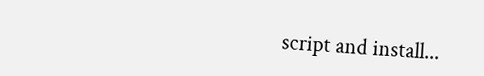script and install...